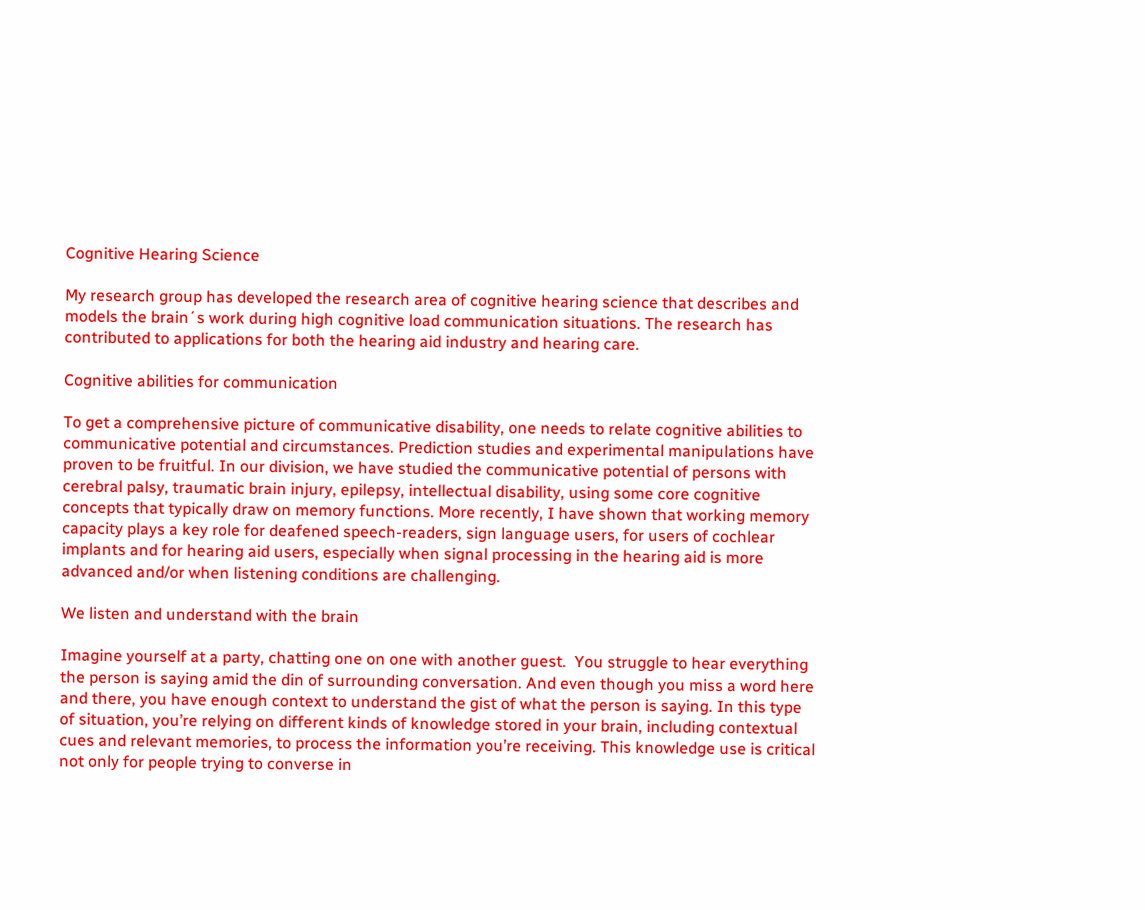Cognitive Hearing Science

My research group has developed the research area of cognitive hearing science that describes and models the brain´s work during high cognitive load communication situations. The research has contributed to applications for both the hearing aid industry and hearing care.

Cognitive abilities for communication

To get a comprehensive picture of communicative disability, one needs to relate cognitive abilities to communicative potential and circumstances. Prediction studies and experimental manipulations have proven to be fruitful. In our division, we have studied the communicative potential of persons with cerebral palsy, traumatic brain injury, epilepsy, intellectual disability, using some core cognitive concepts that typically draw on memory functions. More recently, I have shown that working memory capacity plays a key role for deafened speech-readers, sign language users, for users of cochlear implants and for hearing aid users, especially when signal processing in the hearing aid is more advanced and/or when listening conditions are challenging.

We listen and understand with the brain

Imagine yourself at a party, chatting one on one with another guest.  You struggle to hear everything the person is saying amid the din of surrounding conversation. And even though you miss a word here and there, you have enough context to understand the gist of what the person is saying. In this type of situation, you’re relying on different kinds of knowledge stored in your brain, including contextual cues and relevant memories, to process the information you’re receiving. This knowledge use is critical not only for people trying to converse in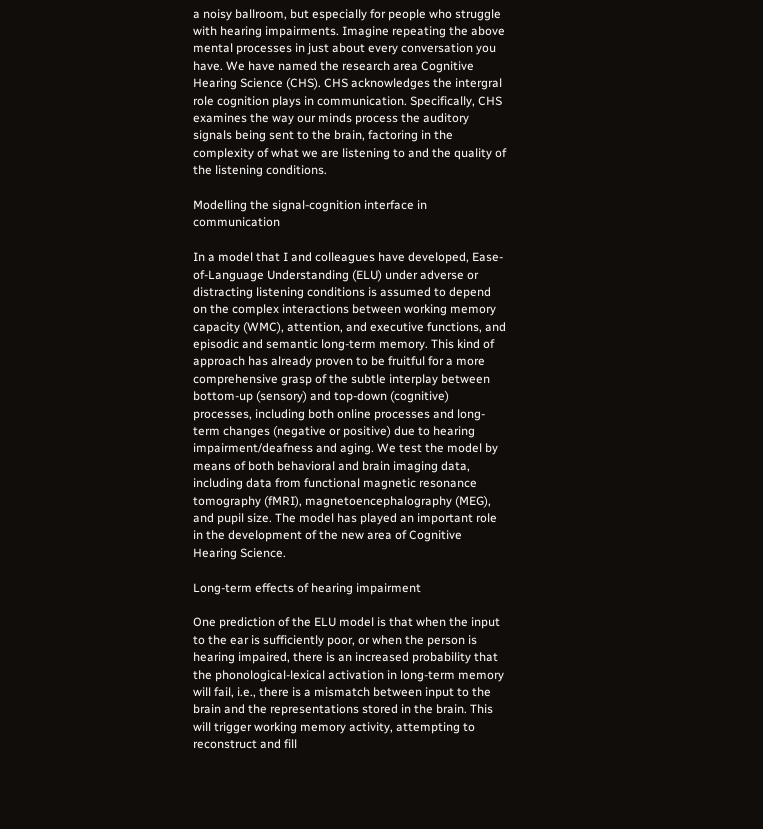a noisy ballroom, but especially for people who struggle with hearing impairments. Imagine repeating the above mental processes in just about every conversation you have. We have named the research area Cognitive Hearing Science (CHS). CHS acknowledges the intergral role cognition plays in communication. Specifically, CHS examines the way our minds process the auditory signals being sent to the brain, factoring in the complexity of what we are listening to and the quality of the listening conditions.

Modelling the signal-cognition interface in communication

In a model that I and colleagues have developed, Ease-of-Language Understanding (ELU) under adverse or distracting listening conditions is assumed to depend on the complex interactions between working memory capacity (WMC), attention, and executive functions, and episodic and semantic long-term memory. This kind of approach has already proven to be fruitful for a more comprehensive grasp of the subtle interplay between bottom-up (sensory) and top-down (cognitive) processes, including both online processes and long-term changes (negative or positive) due to hearing impairment/deafness and aging. We test the model by means of both behavioral and brain imaging data, including data from functional magnetic resonance tomography (fMRI), magnetoencephalography (MEG), and pupil size. The model has played an important role in the development of the new area of Cognitive Hearing Science.

Long-term effects of hearing impairment

One prediction of the ELU model is that when the input to the ear is sufficiently poor, or when the person is hearing impaired, there is an increased probability that the phonological-lexical activation in long-term memory will fail, i.e., there is a mismatch between input to the brain and the representations stored in the brain. This will trigger working memory activity, attempting to reconstruct and fill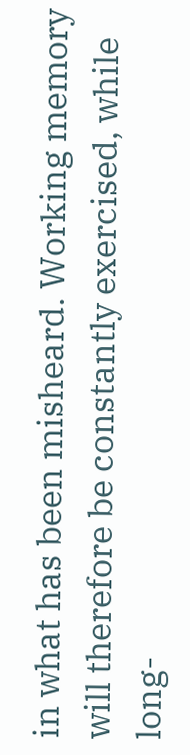in what has been misheard. Working memory will therefore be constantly exercised, while long-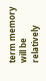term memory will be relatively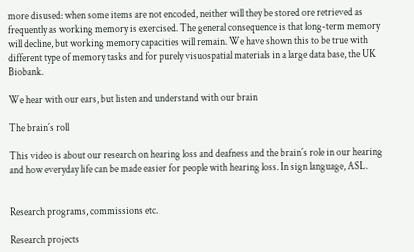more disused: when some items are not encoded, neither will they be stored ore retrieved as frequently as working memory is exercised. The general consequence is that long-term memory will decline, but working memory capacities will remain. We have shown this to be true with different type of memory tasks and for purely visuospatial materials in a large data base, the UK Biobank.

We hear with our ears, but listen and understand with our brain

The brain´s roll

This video is about our research on hearing loss and deafness and the brain´s role in our hearing and how everyday life can be made easier for people with hearing loss. In sign language, ASL.


Research programs, commissions etc.

Research projects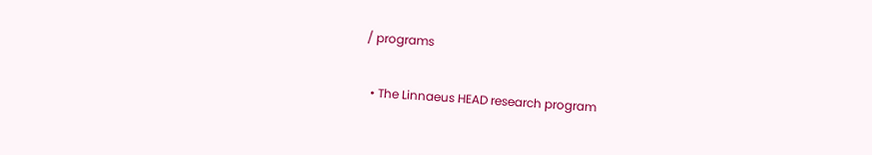/ programs

  • The Linnaeus HEAD research program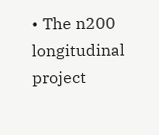• The n200 longitudinal project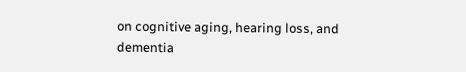on cognitive aging, hearing loss, and dementia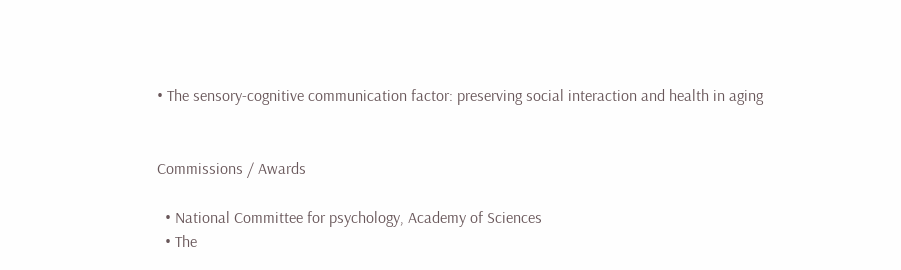• The sensory-cognitive communication factor: preserving social interaction and health in aging


Commissions / Awards

  • National Committee for psychology, Academy of Sciences
  • The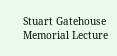Stuart Gatehouse Memorial Lecture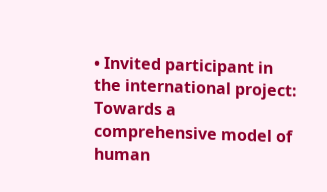• Invited participant in the international project: Towards a comprehensive model of human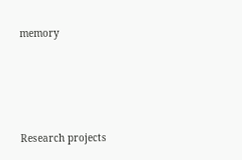memory




Research projects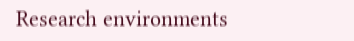Research environments